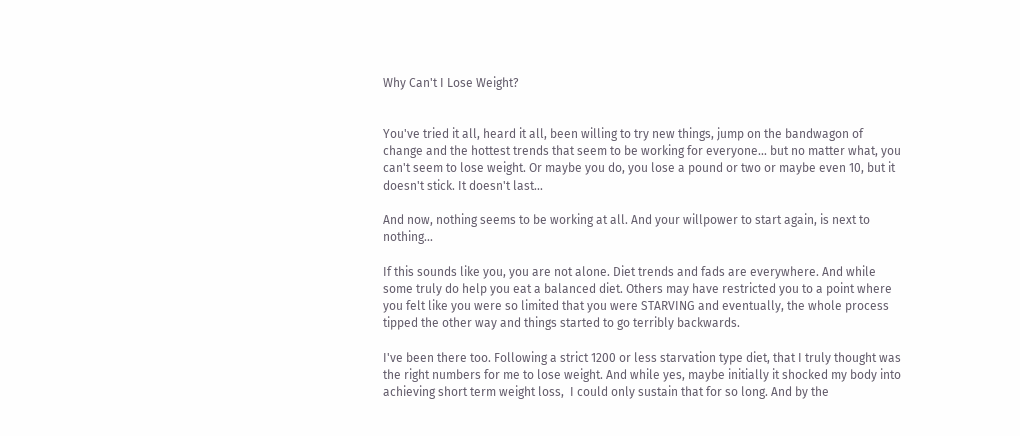Why Can't I Lose Weight?


You've tried it all, heard it all, been willing to try new things, jump on the bandwagon of change and the hottest trends that seem to be working for everyone... but no matter what, you can't seem to lose weight. Or maybe you do, you lose a pound or two or maybe even 10, but it doesn't stick. It doesn't last...

And now, nothing seems to be working at all. And your willpower to start again, is next to nothing...

If this sounds like you, you are not alone. Diet trends and fads are everywhere. And while some truly do help you eat a balanced diet. Others may have restricted you to a point where you felt like you were so limited that you were STARVING and eventually, the whole process tipped the other way and things started to go terribly backwards.

I've been there too. Following a strict 1200 or less starvation type diet, that I truly thought was the right numbers for me to lose weight. And while yes, maybe initially it shocked my body into achieving short term weight loss,  I could only sustain that for so long. And by the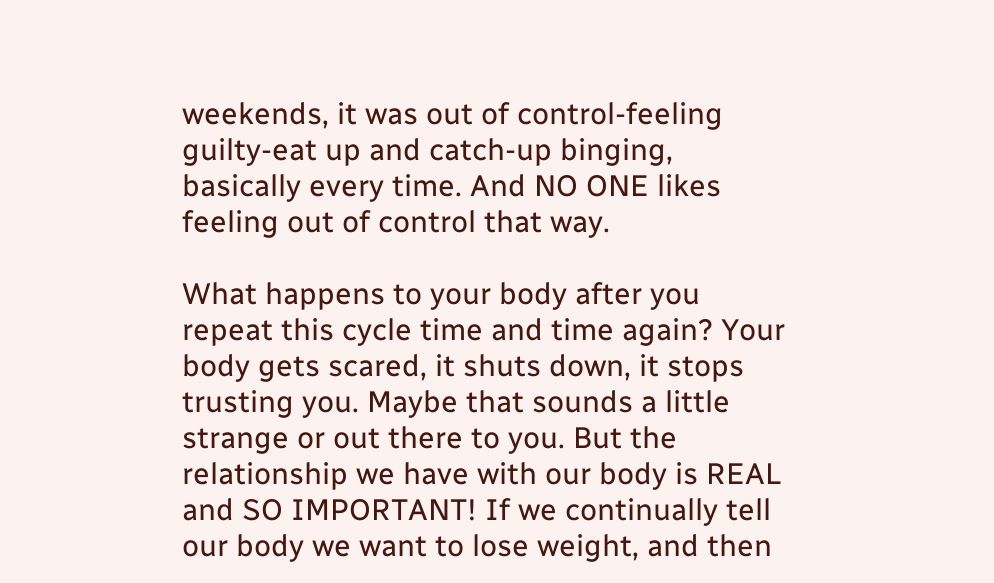weekends, it was out of control-feeling guilty-eat up and catch-up binging, basically every time. And NO ONE likes feeling out of control that way.

What happens to your body after you repeat this cycle time and time again? Your body gets scared, it shuts down, it stops trusting you. Maybe that sounds a little strange or out there to you. But the relationship we have with our body is REAL and SO IMPORTANT! If we continually tell our body we want to lose weight, and then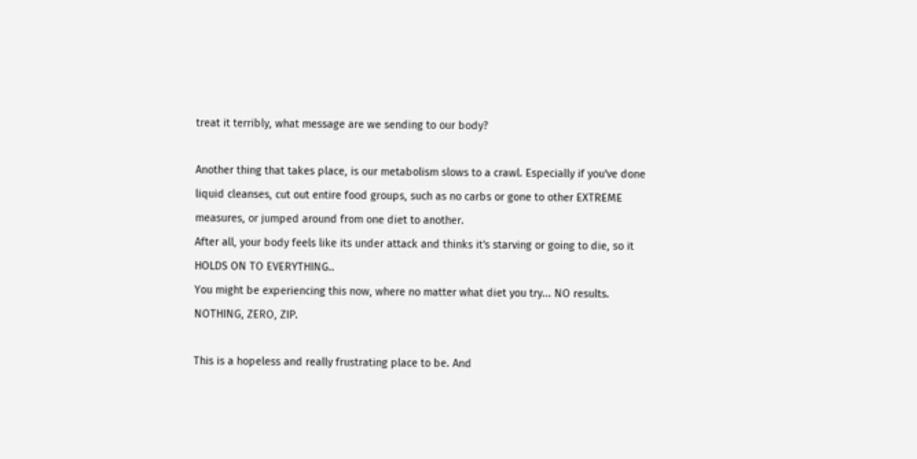treat it terribly, what message are we sending to our body?

Another thing that takes place, is our metabolism slows to a crawl. Especially if you've done liquid cleanses, cut out entire food groups, such as no carbs or gone to other EXTREME measures, or jumped around from one diet to another.
After all, your body feels like its under attack and thinks it's starving or going to die, so it HOLDS ON TO EVERYTHING..
You might be experiencing this now, where no matter what diet you try... NO results. NOTHING, ZERO, ZIP.

This is a hopeless and really frustrating place to be. And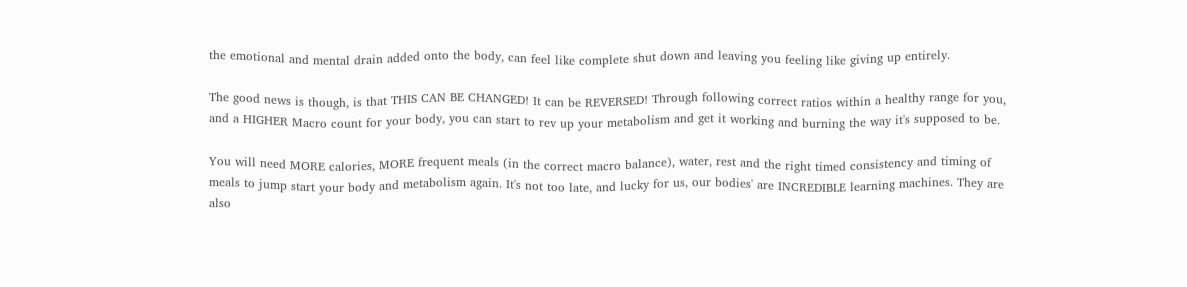the emotional and mental drain added onto the body, can feel like complete shut down and leaving you feeling like giving up entirely.

The good news is though, is that THIS CAN BE CHANGED! It can be REVERSED! Through following correct ratios within a healthy range for you, and a HIGHER Macro count for your body, you can start to rev up your metabolism and get it working and burning the way it's supposed to be.

You will need MORE calories, MORE frequent meals (in the correct macro balance), water, rest and the right timed consistency and timing of meals to jump start your body and metabolism again. It's not too late, and lucky for us, our bodies' are INCREDIBLE learning machines. They are also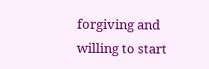forgiving and willing to start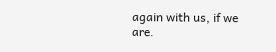again with us, if we are.